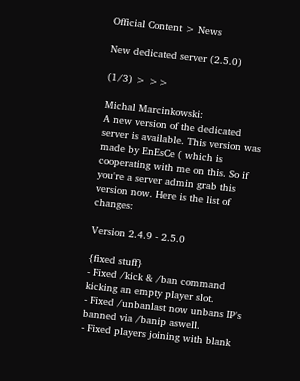Official Content > News

New dedicated server (2.5.0)

(1/3) > >>

Michal Marcinkowski:
A new version of the dedicated server is available. This version was made by EnEsCe ( which is cooperating with me on this. So if you're a server admin grab this version now. Here is the list of changes:

Version 2.4.9 - 2.5.0

{fixed stuff}
- Fixed /kick & /ban command kicking an empty player slot.
- Fixed /unbanlast now unbans IP's banned via /banip aswell.
- Fixed players joining with blank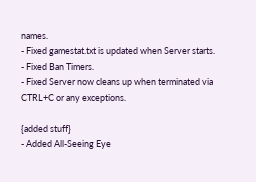names.
- Fixed gamestat.txt is updated when Server starts.
- Fixed Ban Timers.
- Fixed Server now cleans up when terminated via CTRL+C or any exceptions.

{added stuff}
- Added All-Seeing Eye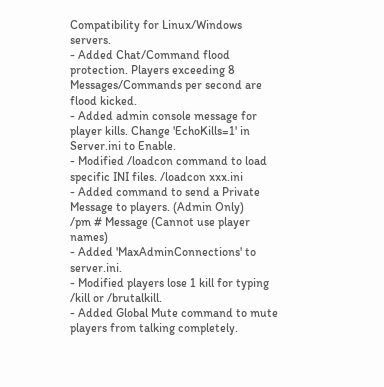Compatibility for Linux/Windows servers.
- Added Chat/Command flood protection. Players exceeding 8 Messages/Commands per second are flood kicked.
- Added admin console message for player kills. Change 'EchoKills=1' in Server.ini to Enable.
- Modified /loadcon command to load specific INI files. /loadcon xxx.ini
- Added command to send a Private Message to players. (Admin Only)
/pm # Message (Cannot use player names)
- Added 'MaxAdminConnections' to server.ini.
- Modified players lose 1 kill for typing /kill or /brutalkill.
- Added Global Mute command to mute players from talking completely.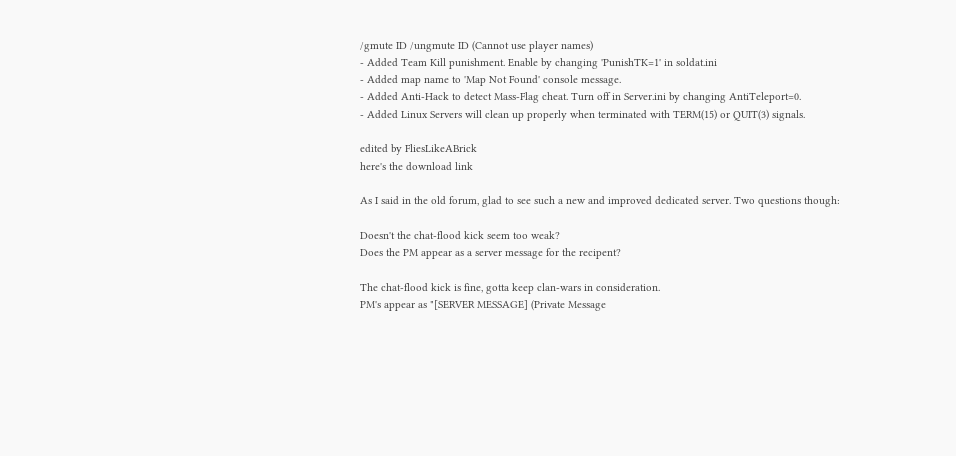/gmute ID /ungmute ID (Cannot use player names)
- Added Team Kill punishment. Enable by changing 'PunishTK=1' in soldat.ini
- Added map name to 'Map Not Found' console message.
- Added Anti-Hack to detect Mass-Flag cheat. Turn off in Server.ini by changing AntiTeleport=0.
- Added Linux Servers will clean up properly when terminated with TERM(15) or QUIT(3) signals.

edited by FliesLikeABrick
here's the download link

As I said in the old forum, glad to see such a new and improved dedicated server. Two questions though:

Doesn't the chat-flood kick seem too weak?
Does the PM appear as a server message for the recipent?

The chat-flood kick is fine, gotta keep clan-wars in consideration.
PM's appear as "[SERVER MESSAGE] (Private Message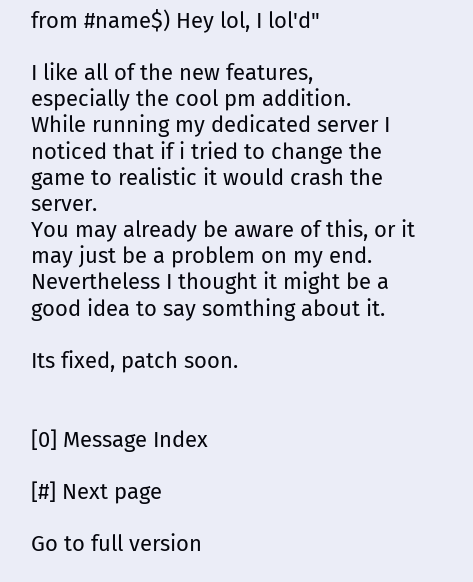from #name$) Hey lol, I lol'd"

I like all of the new features, especially the cool pm addition.
While running my dedicated server I noticed that if i tried to change the game to realistic it would crash the server.
You may already be aware of this, or it may just be a problem on my end.
Nevertheless I thought it might be a good idea to say somthing about it.

Its fixed, patch soon.


[0] Message Index

[#] Next page

Go to full version